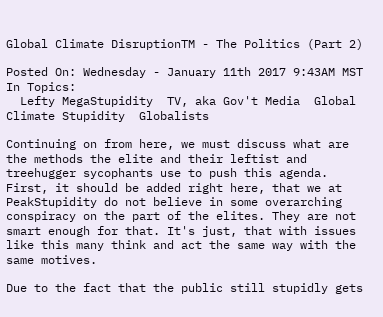Global Climate DisruptionTM - The Politics (Part 2)

Posted On: Wednesday - January 11th 2017 9:43AM MST
In Topics:
  Lefty MegaStupidity  TV, aka Gov't Media  Global Climate Stupidity  Globalists

Continuing on from here, we must discuss what are the methods the elite and their leftist and treehugger sycophants use to push this agenda. First, it should be added right here, that we at PeakStupidity do not believe in some overarching conspiracy on the part of the elites. They are not smart enough for that. It's just, that with issues like this many think and act the same way with the same motives.

Due to the fact that the public still stupidly gets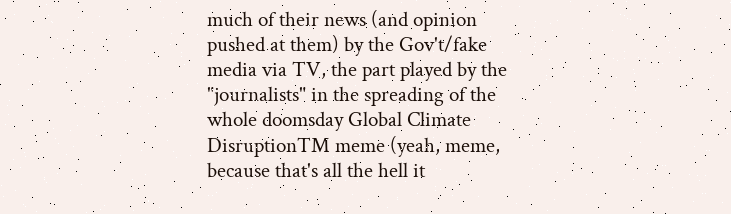much of their news (and opinion pushed at them) by the Gov't/fake media via TV, the part played by the "journalists" in the spreading of the whole doomsday Global Climate DisruptionTM meme (yeah, meme, because that's all the hell it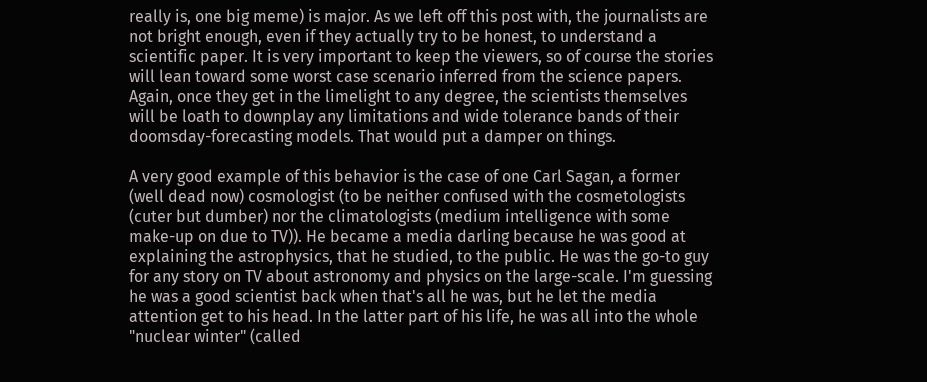really is, one big meme) is major. As we left off this post with, the journalists are not bright enough, even if they actually try to be honest, to understand a scientific paper. It is very important to keep the viewers, so of course the stories will lean toward some worst case scenario inferred from the science papers. Again, once they get in the limelight to any degree, the scientists themselves will be loath to downplay any limitations and wide tolerance bands of their doomsday-forecasting models. That would put a damper on things.

A very good example of this behavior is the case of one Carl Sagan, a former (well dead now) cosmologist (to be neither confused with the cosmetologists (cuter but dumber) nor the climatologists (medium intelligence with some make-up on due to TV)). He became a media darling because he was good at explaining the astrophysics, that he studied, to the public. He was the go-to guy for any story on TV about astronomy and physics on the large-scale. I'm guessing he was a good scientist back when that's all he was, but he let the media attention get to his head. In the latter part of his life, he was all into the whole "nuclear winter" (called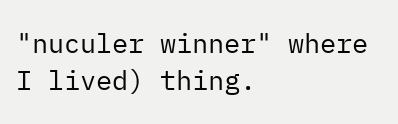"nuculer winner" where I lived) thing.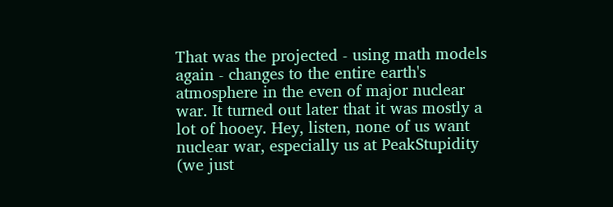That was the projected - using math models again - changes to the entire earth's atmosphere in the even of major nuclear war. It turned out later that it was mostly a lot of hooey. Hey, listen, none of us want nuclear war, especially us at PeakStupidity (we just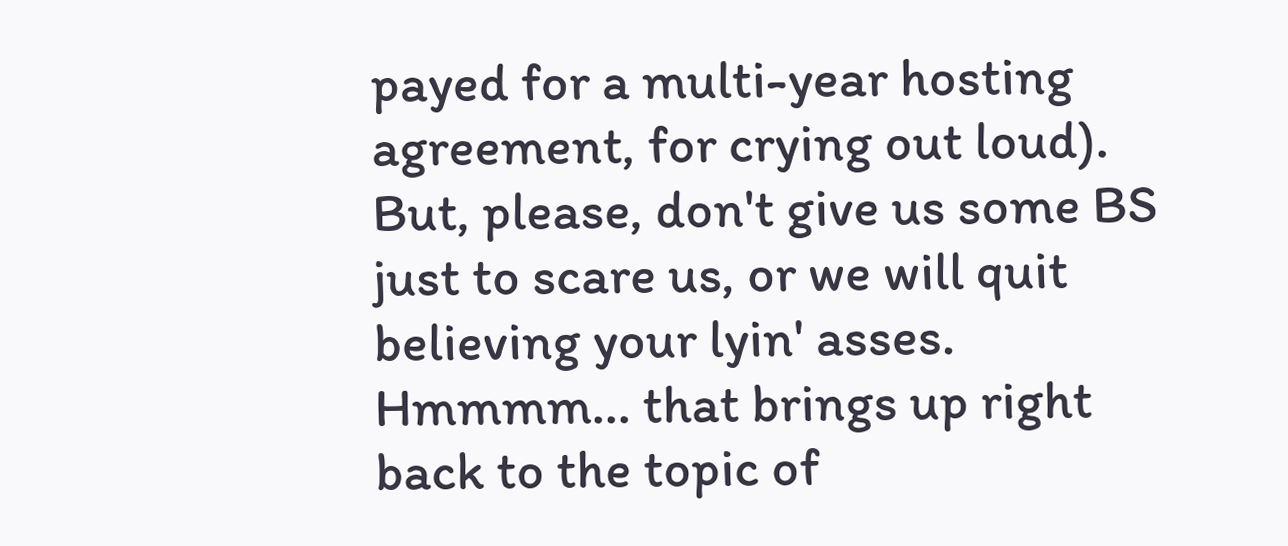payed for a multi-year hosting agreement, for crying out loud). But, please, don't give us some BS just to scare us, or we will quit believing your lyin' asses. Hmmmm... that brings up right back to the topic of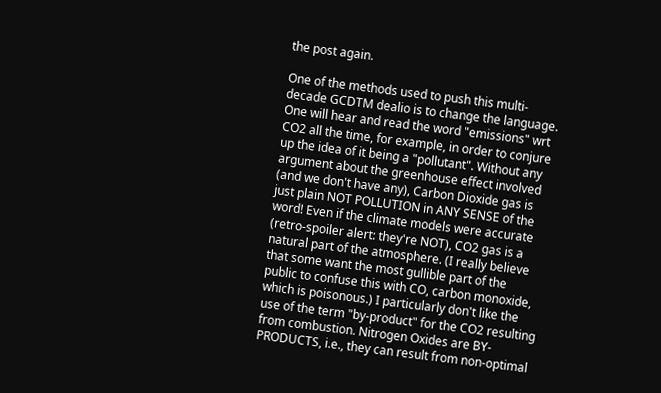the post again.

One of the methods used to push this multi-decade GCDTM dealio is to change the language. One will hear and read the word "emissions" wrt CO2 all the time, for example, in order to conjure up the idea of it being a "pollutant". Without any argument about the greenhouse effect involved (and we don't have any), Carbon Dioxide gas is just plain NOT POLLUTION in ANY SENSE of the word! Even if the climate models were accurate (retro-spoiler alert: they're NOT), CO2 gas is a natural part of the atmosphere. (I really believe that some want the most gullible part of the public to confuse this with CO, carbon monoxide, which is poisonous.) I particularly don't like the use of the term "by-product" for the CO2 resulting from combustion. Nitrogen Oxides are BY-PRODUCTS, i.e., they can result from non-optimal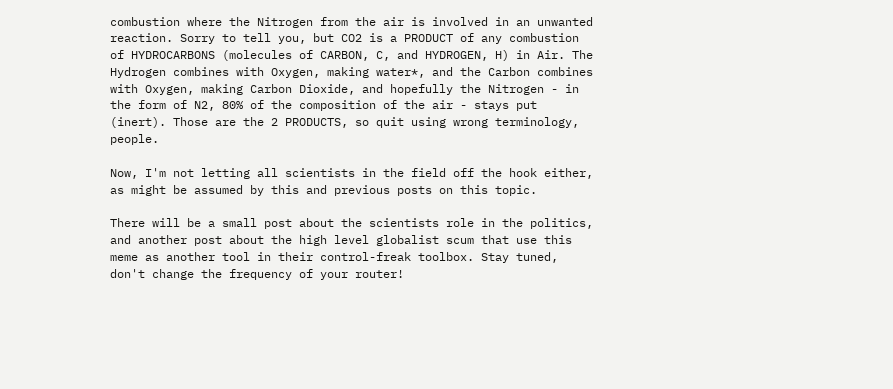combustion where the Nitrogen from the air is involved in an unwanted reaction. Sorry to tell you, but CO2 is a PRODUCT of any combustion of HYDROCARBONS (molecules of CARBON, C, and HYDROGEN, H) in Air. The Hydrogen combines with Oxygen, making water*, and the Carbon combines with Oxygen, making Carbon Dioxide, and hopefully the Nitrogen - in the form of N2, 80% of the composition of the air - stays put (inert). Those are the 2 PRODUCTS, so quit using wrong terminology, people.

Now, I'm not letting all scientists in the field off the hook either, as might be assumed by this and previous posts on this topic.

There will be a small post about the scientists role in the politics, and another post about the high level globalist scum that use this meme as another tool in their control-freak toolbox. Stay tuned, don't change the frequency of your router!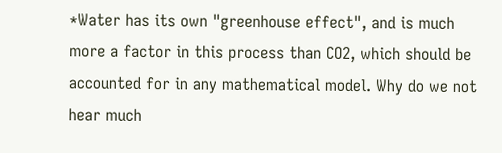*Water has its own "greenhouse effect", and is much more a factor in this process than CO2, which should be accounted for in any mathematical model. Why do we not hear much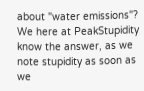about "water emissions"? We here at PeakStupidity know the answer, as we note stupidity as soon as we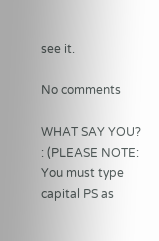see it.

No comments

WHAT SAY YOU? : (PLEASE NOTE: You must type capital PS as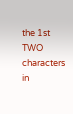the 1st TWO characters in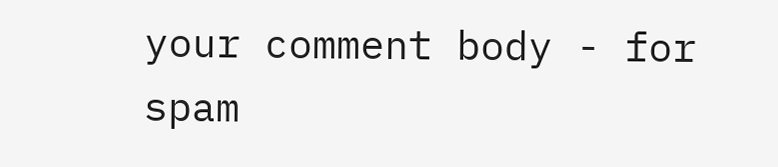your comment body - for spam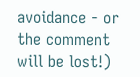avoidance - or the comment will be lost!)